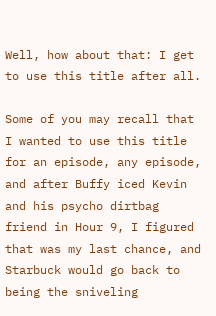Well, how about that: I get to use this title after all.

Some of you may recall that I wanted to use this title for an episode, any episode, and after Buffy iced Kevin and his psycho dirtbag friend in Hour 9, I figured that was my last chance, and Starbuck would go back to being the sniveling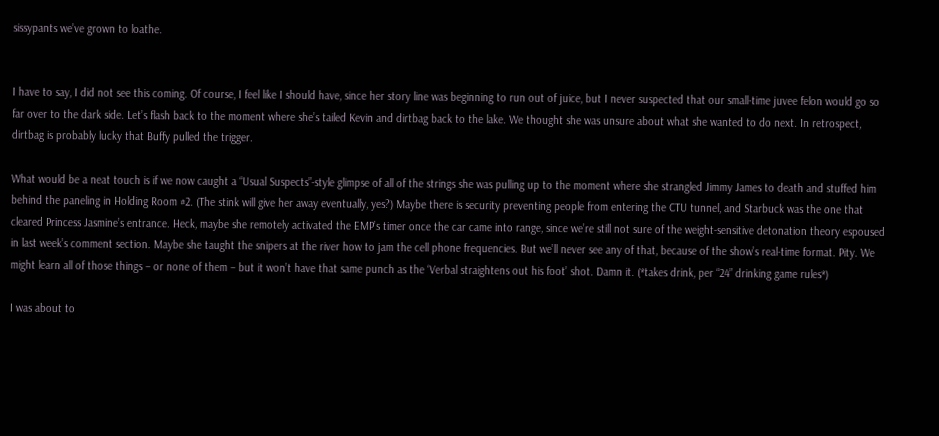sissypants we’ve grown to loathe.


I have to say, I did not see this coming. Of course, I feel like I should have, since her story line was beginning to run out of juice, but I never suspected that our small-time juvee felon would go so far over to the dark side. Let’s flash back to the moment where she’s tailed Kevin and dirtbag back to the lake. We thought she was unsure about what she wanted to do next. In retrospect, dirtbag is probably lucky that Buffy pulled the trigger.

What would be a neat touch is if we now caught a “Usual Suspects”-style glimpse of all of the strings she was pulling up to the moment where she strangled Jimmy James to death and stuffed him behind the paneling in Holding Room #2. (The stink will give her away eventually, yes?) Maybe there is security preventing people from entering the CTU tunnel, and Starbuck was the one that cleared Princess Jasmine’s entrance. Heck, maybe she remotely activated the EMP’s timer once the car came into range, since we’re still not sure of the weight-sensitive detonation theory espoused in last week’s comment section. Maybe she taught the snipers at the river how to jam the cell phone frequencies. But we’ll never see any of that, because of the show’s real-time format. Pity. We might learn all of those things – or none of them – but it won’t have that same punch as the ‘Verbal straightens out his foot’ shot. Damn it. (*takes drink, per “24” drinking game rules*)

I was about to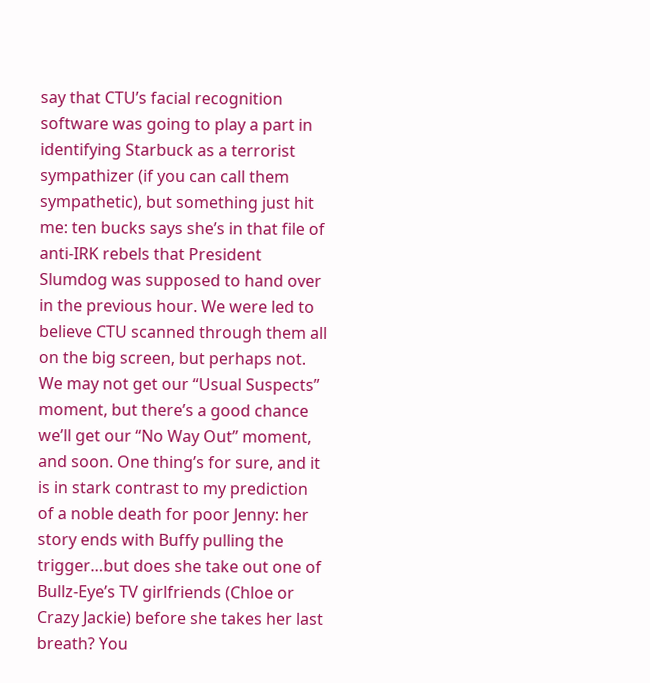say that CTU’s facial recognition software was going to play a part in identifying Starbuck as a terrorist sympathizer (if you can call them sympathetic), but something just hit me: ten bucks says she’s in that file of anti-IRK rebels that President Slumdog was supposed to hand over in the previous hour. We were led to believe CTU scanned through them all on the big screen, but perhaps not. We may not get our “Usual Suspects” moment, but there’s a good chance we’ll get our “No Way Out” moment, and soon. One thing’s for sure, and it is in stark contrast to my prediction of a noble death for poor Jenny: her story ends with Buffy pulling the trigger…but does she take out one of Bullz-Eye’s TV girlfriends (Chloe or Crazy Jackie) before she takes her last breath? You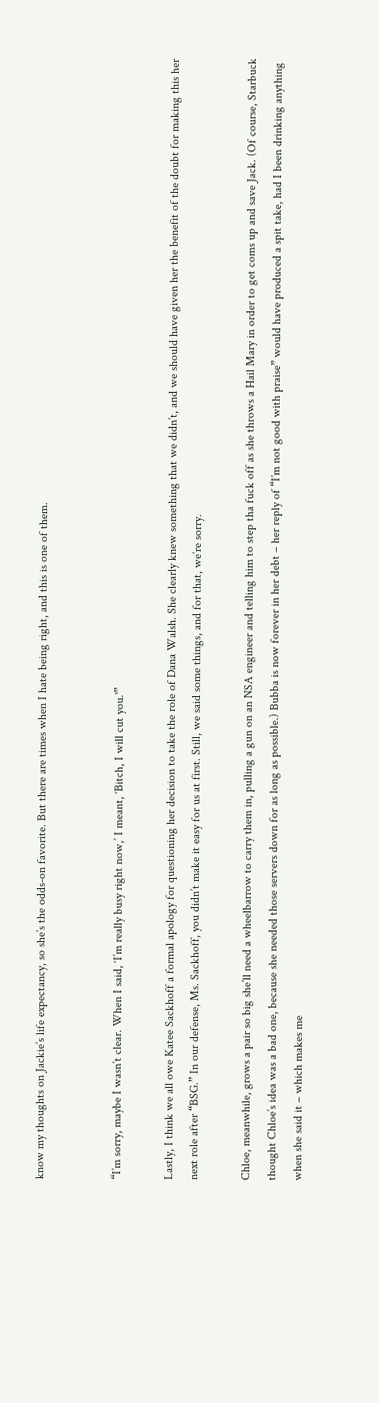know my thoughts on Jackie’s life expectancy, so she’s the odds-on favorite. But there are times when I hate being right, and this is one of them.


“I’m sorry, maybe I wasn’t clear. When I said, ‘I’m really busy right now,’ I meant, ‘Bitch, I will cut you.'”

Lastly, I think we all owe Katee Sackhoff a formal apology for questioning her decision to take the role of Dana Walsh. She clearly knew something that we didn’t, and we should have given her the benefit of the doubt for making this her next role after “BSG.” In our defense, Ms. Sackhoff, you didn’t make it easy for us at first. Still, we said some things, and for that, we’re sorry.

Chloe, meanwhile, grows a pair so big she’ll need a wheelbarrow to carry them in, pulling a gun on an NSA engineer and telling him to step tha fuck off as she throws a Hail Mary in order to get coms up and save Jack. (Of course, Starbuck thought Chloe’s idea was a bad one, because she needed those servers down for as long as possible.) Bubba is now forever in her debt – her reply of “I’m not good with praise” would have produced a spit take, had I been drinking anything when she said it – which makes me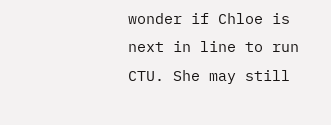wonder if Chloe is next in line to run CTU. She may still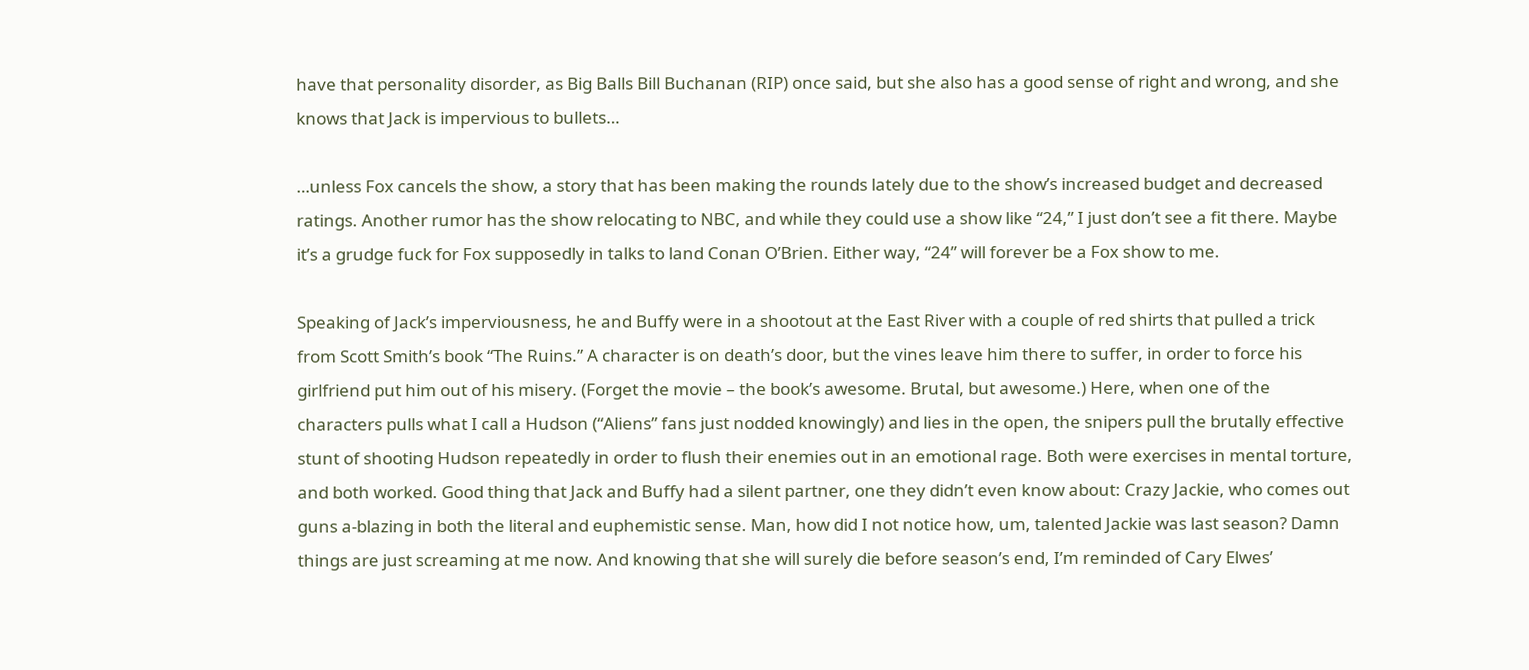have that personality disorder, as Big Balls Bill Buchanan (RIP) once said, but she also has a good sense of right and wrong, and she knows that Jack is impervious to bullets…

…unless Fox cancels the show, a story that has been making the rounds lately due to the show’s increased budget and decreased ratings. Another rumor has the show relocating to NBC, and while they could use a show like “24,” I just don’t see a fit there. Maybe it’s a grudge fuck for Fox supposedly in talks to land Conan O’Brien. Either way, “24” will forever be a Fox show to me.

Speaking of Jack’s imperviousness, he and Buffy were in a shootout at the East River with a couple of red shirts that pulled a trick from Scott Smith’s book “The Ruins.” A character is on death’s door, but the vines leave him there to suffer, in order to force his girlfriend put him out of his misery. (Forget the movie – the book’s awesome. Brutal, but awesome.) Here, when one of the characters pulls what I call a Hudson (“Aliens” fans just nodded knowingly) and lies in the open, the snipers pull the brutally effective stunt of shooting Hudson repeatedly in order to flush their enemies out in an emotional rage. Both were exercises in mental torture, and both worked. Good thing that Jack and Buffy had a silent partner, one they didn’t even know about: Crazy Jackie, who comes out guns a-blazing in both the literal and euphemistic sense. Man, how did I not notice how, um, talented Jackie was last season? Damn things are just screaming at me now. And knowing that she will surely die before season’s end, I’m reminded of Cary Elwes’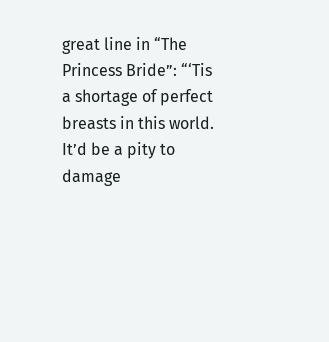great line in “The Princess Bride”: “‘Tis a shortage of perfect breasts in this world. It’d be a pity to damage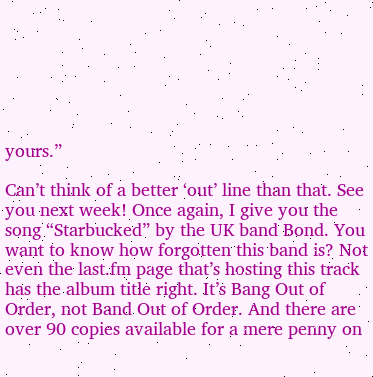yours.”

Can’t think of a better ‘out’ line than that. See you next week! Once again, I give you the song “Starbucked” by the UK band Bond. You want to know how forgotten this band is? Not even the last.fm page that’s hosting this track has the album title right. It’s Bang Out of Order, not Band Out of Order. And there are over 90 copies available for a mere penny on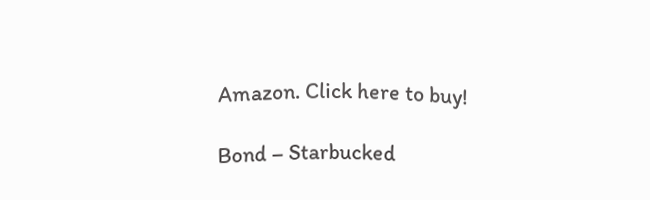Amazon. Click here to buy!

Bond – Starbucked